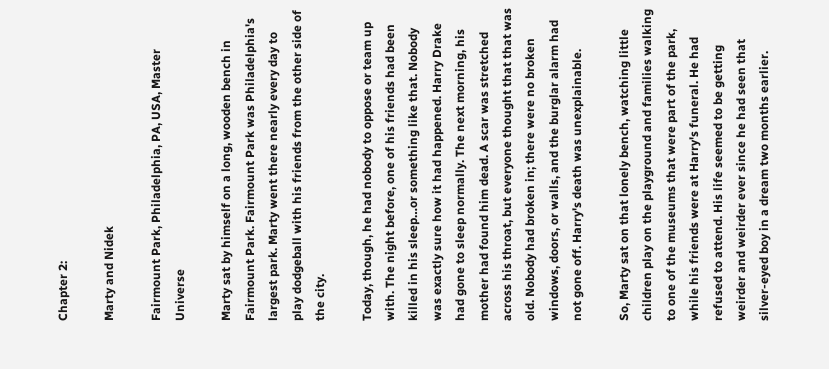Chapter 2:

Marty and Nidek

Fairmount Park, Philadelphia, PA, USA, Master Universe

Marty sat by himself on a long, wooden bench in Fairmount Park. Fairmount Park was Philadelphia's largest park. Marty went there nearly every day to play dodgeball with his friends from the other side of the city.

Today, though, he had nobody to oppose or team up with. The night before, one of his friends had been killed in his sleep…or something like that. Nobody was exactly sure how it had happened. Harry Drake had gone to sleep normally. The next morning, his mother had found him dead. A scar was stretched across his throat, but everyone thought that that was old. Nobody had broken in; there were no broken windows, doors, or walls, and the burglar alarm had not gone off. Harry's death was unexplainable.

So, Marty sat on that lonely bench, watching little children play on the playground and families walking to one of the museums that were part of the park, while his friends were at Harry's funeral. He had refused to attend. His life seemed to be getting weirder and weirder ever since he had seen that silver-eyed boy in a dream two months earlier.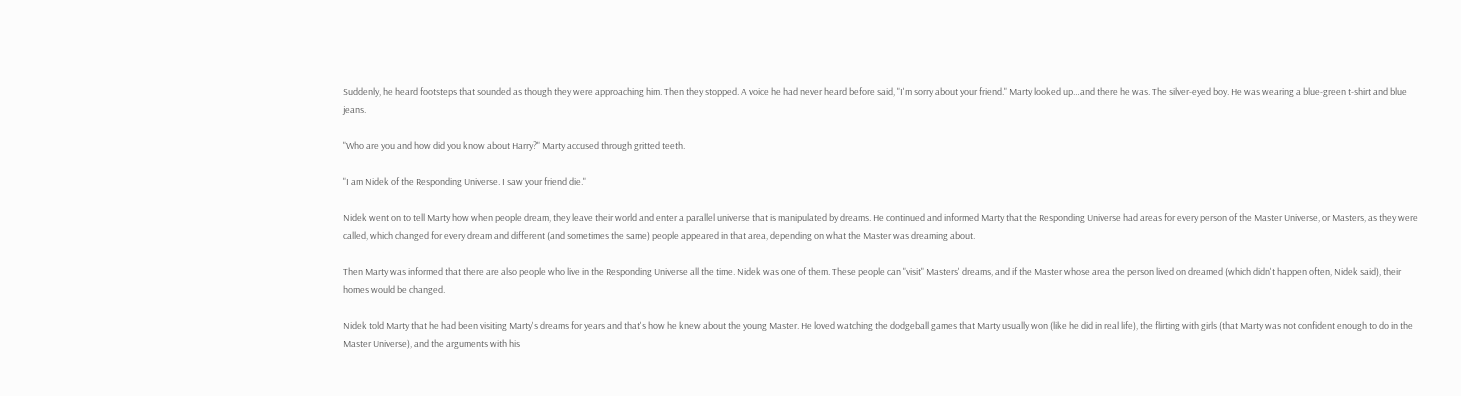Suddenly, he heard footsteps that sounded as though they were approaching him. Then they stopped. A voice he had never heard before said, "I'm sorry about your friend." Marty looked up…and there he was. The silver-eyed boy. He was wearing a blue-green t-shirt and blue jeans.

"Who are you and how did you know about Harry?" Marty accused through gritted teeth.

"I am Nidek of the Responding Universe. I saw your friend die."

Nidek went on to tell Marty how when people dream, they leave their world and enter a parallel universe that is manipulated by dreams. He continued and informed Marty that the Responding Universe had areas for every person of the Master Universe, or Masters, as they were called, which changed for every dream and different (and sometimes the same) people appeared in that area, depending on what the Master was dreaming about.

Then Marty was informed that there are also people who live in the Responding Universe all the time. Nidek was one of them. These people can "visit" Masters' dreams, and if the Master whose area the person lived on dreamed (which didn't happen often, Nidek said), their homes would be changed.

Nidek told Marty that he had been visiting Marty's dreams for years and that's how he knew about the young Master. He loved watching the dodgeball games that Marty usually won (like he did in real life), the flirting with girls (that Marty was not confident enough to do in the Master Universe), and the arguments with his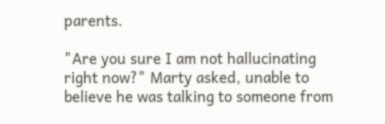parents.

"Are you sure I am not hallucinating right now?" Marty asked, unable to believe he was talking to someone from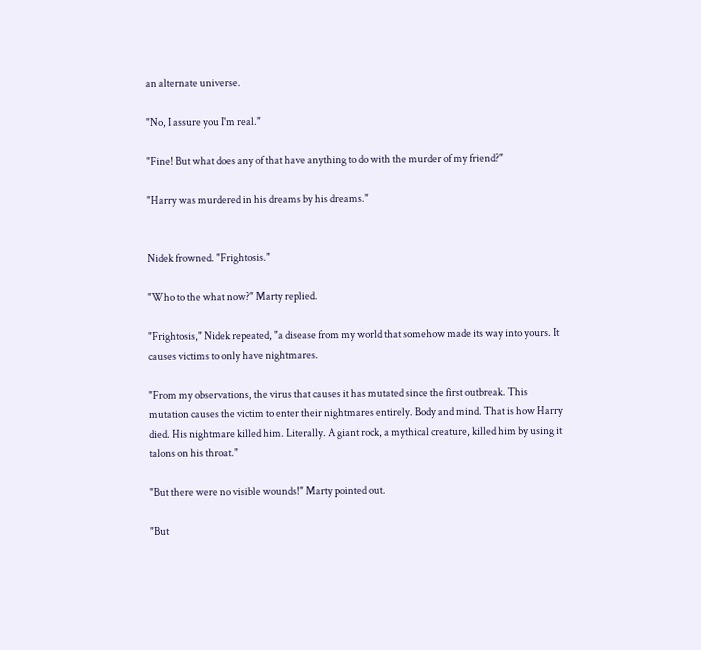an alternate universe.

"No, I assure you I'm real."

"Fine! But what does any of that have anything to do with the murder of my friend?"

"Harry was murdered in his dreams by his dreams."


Nidek frowned. "Frightosis."

"Who to the what now?" Marty replied.

"Frightosis," Nidek repeated, "a disease from my world that somehow made its way into yours. It causes victims to only have nightmares.

"From my observations, the virus that causes it has mutated since the first outbreak. This mutation causes the victim to enter their nightmares entirely. Body and mind. That is how Harry died. His nightmare killed him. Literally. A giant rock, a mythical creature, killed him by using it talons on his throat."

"But there were no visible wounds!" Marty pointed out.

"But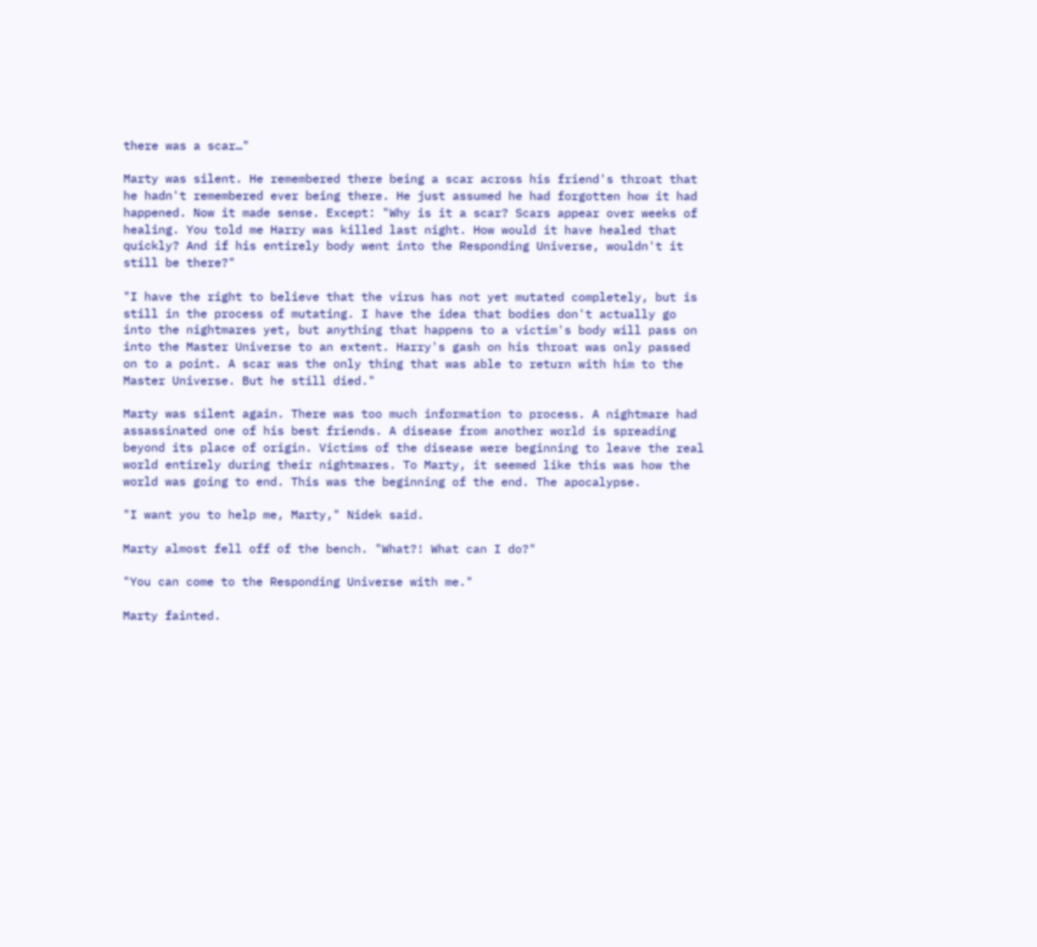there was a scar…"

Marty was silent. He remembered there being a scar across his friend's throat that he hadn't remembered ever being there. He just assumed he had forgotten how it had happened. Now it made sense. Except: "Why is it a scar? Scars appear over weeks of healing. You told me Harry was killed last night. How would it have healed that quickly? And if his entirely body went into the Responding Universe, wouldn't it still be there?"

"I have the right to believe that the virus has not yet mutated completely, but is still in the process of mutating. I have the idea that bodies don't actually go into the nightmares yet, but anything that happens to a victim's body will pass on into the Master Universe to an extent. Harry's gash on his throat was only passed on to a point. A scar was the only thing that was able to return with him to the Master Universe. But he still died."

Marty was silent again. There was too much information to process. A nightmare had assassinated one of his best friends. A disease from another world is spreading beyond its place of origin. Victims of the disease were beginning to leave the real world entirely during their nightmares. To Marty, it seemed like this was how the world was going to end. This was the beginning of the end. The apocalypse.

"I want you to help me, Marty," Nidek said.

Marty almost fell off of the bench. "What?! What can I do?"

"You can come to the Responding Universe with me."

Marty fainted.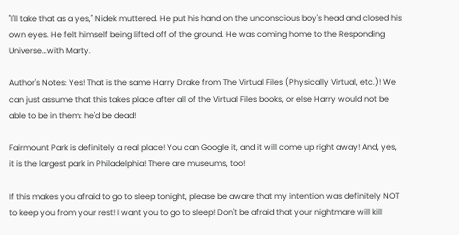"I'll take that as a yes," Nidek muttered. He put his hand on the unconscious boy's head and closed his own eyes. He felt himself being lifted off of the ground. He was coming home to the Responding Universe…with Marty.

Author's Notes: Yes! That is the same Harry Drake from The Virtual Files (Physically Virtual, etc.)! We can just assume that this takes place after all of the Virtual Files books, or else Harry would not be able to be in them: he'd be dead!

Fairmount Park is definitely a real place! You can Google it, and it will come up right away! And, yes, it is the largest park in Philadelphia! There are museums, too!

If this makes you afraid to go to sleep tonight, please be aware that my intention was definitely NOT to keep you from your rest! I want you to go to sleep! Don't be afraid that your nightmare will kill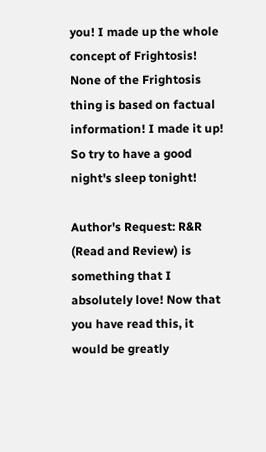you! I made up the whole concept of Frightosis! None of the Frightosis thing is based on factual information! I made it up! So try to have a good night's sleep tonight!

Author's Request: R&R (Read and Review) is something that I absolutely love! Now that you have read this, it would be greatly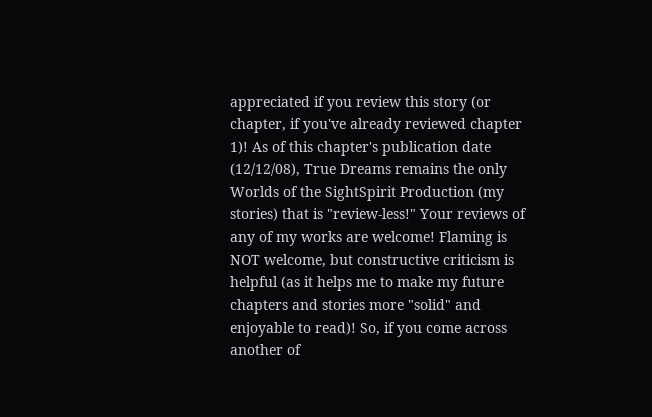appreciated if you review this story (or chapter, if you've already reviewed chapter 1)! As of this chapter's publication date (12/12/08), True Dreams remains the only Worlds of the SightSpirit Production (my stories) that is "review-less!" Your reviews of any of my works are welcome! Flaming is NOT welcome, but constructive criticism is helpful (as it helps me to make my future chapters and stories more "solid" and enjoyable to read)! So, if you come across another of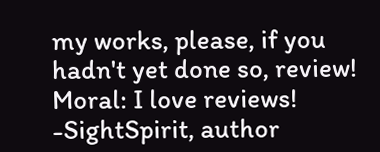my works, please, if you hadn't yet done so, review! Moral: I love reviews! -SightSpirit, author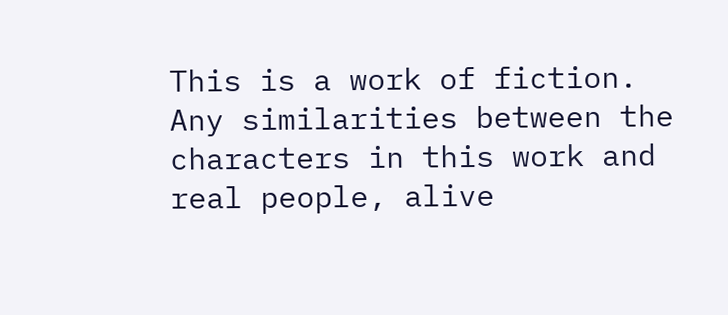This is a work of fiction. Any similarities between the characters in this work and real people, alive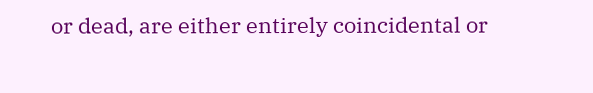or dead, are either entirely coincidental or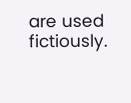are used fictiously.